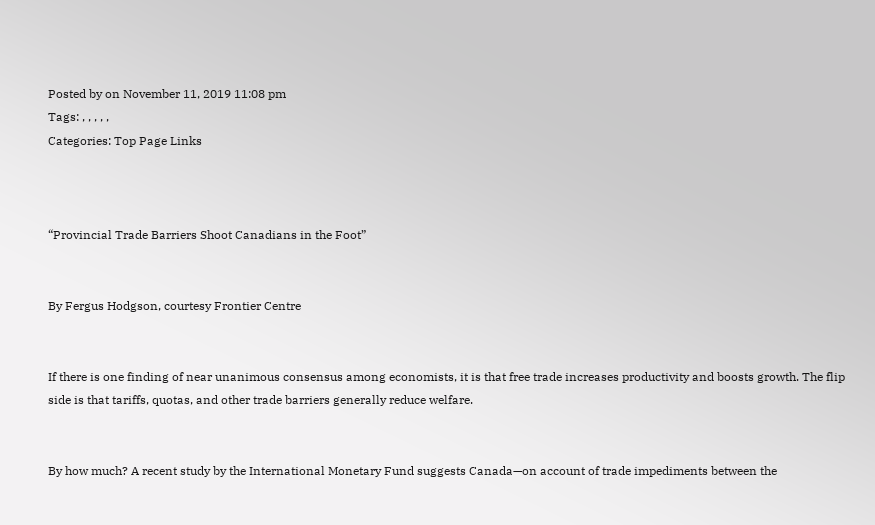Posted by on November 11, 2019 11:08 pm
Tags: , , , , ,
Categories: Top Page Links



“Provincial Trade Barriers Shoot Canadians in the Foot”


By Fergus Hodgson, courtesy Frontier Centre


If there is one finding of near unanimous consensus among economists, it is that free trade increases productivity and boosts growth. The flip side is that tariffs, quotas, and other trade barriers generally reduce welfare.


By how much? A recent study by the International Monetary Fund suggests Canada—on account of trade impediments between the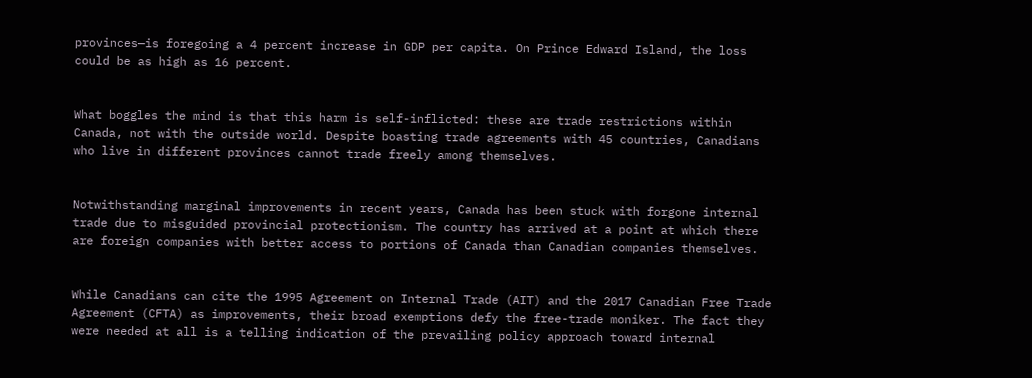provinces—is foregoing a 4 percent increase in GDP per capita. On Prince Edward Island, the loss could be as high as 16 percent.


What boggles the mind is that this harm is self-inflicted: these are trade restrictions within Canada, not with the outside world. Despite boasting trade agreements with 45 countries, Canadians who live in different provinces cannot trade freely among themselves.


Notwithstanding marginal improvements in recent years, Canada has been stuck with forgone internal trade due to misguided provincial protectionism. The country has arrived at a point at which there are foreign companies with better access to portions of Canada than Canadian companies themselves.


While Canadians can cite the 1995 Agreement on Internal Trade (AIT) and the 2017 Canadian Free Trade Agreement (CFTA) as improvements, their broad exemptions defy the free-trade moniker. The fact they were needed at all is a telling indication of the prevailing policy approach toward internal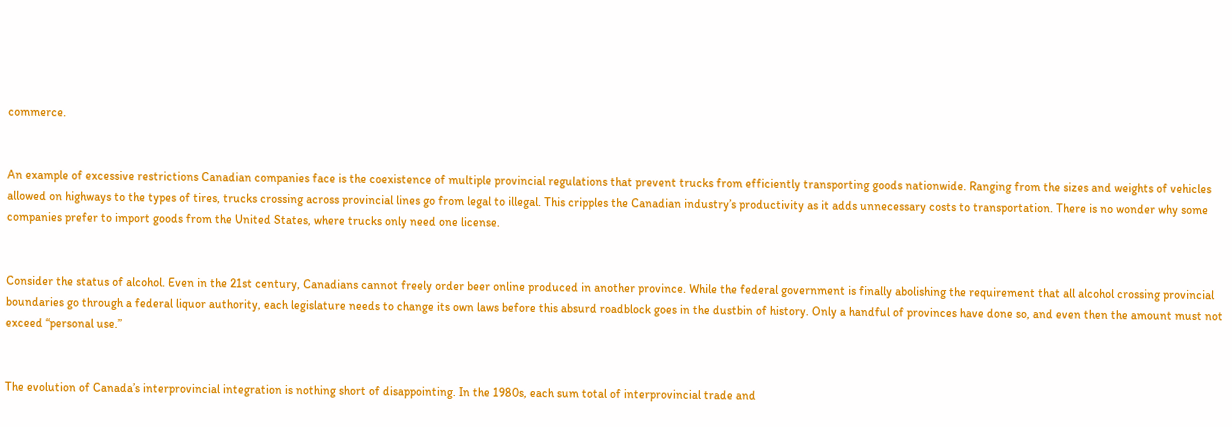commerce.


An example of excessive restrictions Canadian companies face is the coexistence of multiple provincial regulations that prevent trucks from efficiently transporting goods nationwide. Ranging from the sizes and weights of vehicles allowed on highways to the types of tires, trucks crossing across provincial lines go from legal to illegal. This cripples the Canadian industry’s productivity as it adds unnecessary costs to transportation. There is no wonder why some companies prefer to import goods from the United States, where trucks only need one license.


Consider the status of alcohol. Even in the 21st century, Canadians cannot freely order beer online produced in another province. While the federal government is finally abolishing the requirement that all alcohol crossing provincial boundaries go through a federal liquor authority, each legislature needs to change its own laws before this absurd roadblock goes in the dustbin of history. Only a handful of provinces have done so, and even then the amount must not exceed “personal use.”


The evolution of Canada’s interprovincial integration is nothing short of disappointing. In the 1980s, each sum total of interprovincial trade and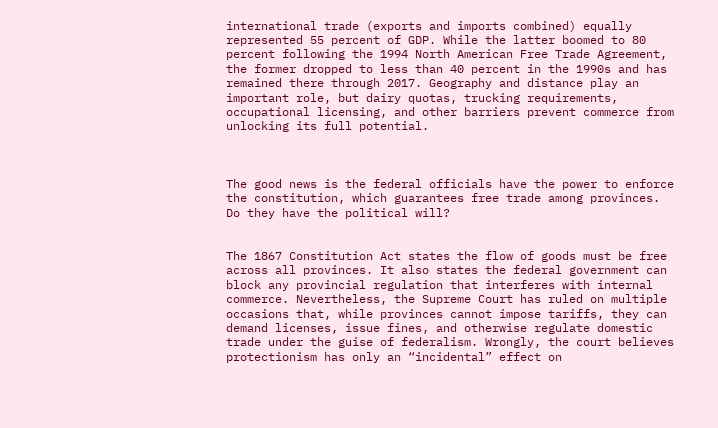international trade (exports and imports combined) equally represented 55 percent of GDP. While the latter boomed to 80 percent following the 1994 North American Free Trade Agreement, the former dropped to less than 40 percent in the 1990s and has remained there through 2017. Geography and distance play an important role, but dairy quotas, trucking requirements, occupational licensing, and other barriers prevent commerce from unlocking its full potential.



The good news is the federal officials have the power to enforce the constitution, which guarantees free trade among provinces. Do they have the political will?


The 1867 Constitution Act states the flow of goods must be free across all provinces. It also states the federal government can block any provincial regulation that interferes with internal commerce. Nevertheless, the Supreme Court has ruled on multiple occasions that, while provinces cannot impose tariffs, they can demand licenses, issue fines, and otherwise regulate domestic trade under the guise of federalism. Wrongly, the court believes protectionism has only an “incidental” effect on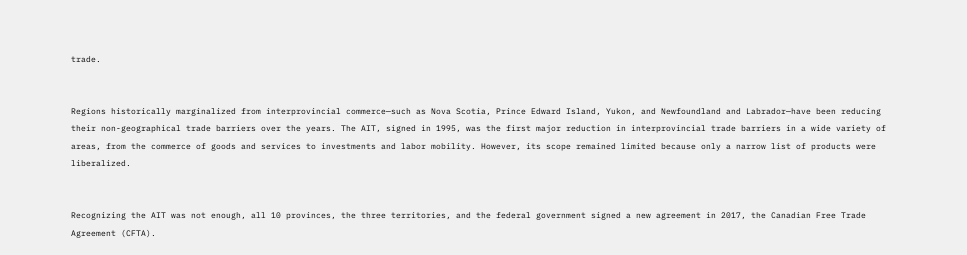trade.


Regions historically marginalized from interprovincial commerce—such as Nova Scotia, Prince Edward Island, Yukon, and Newfoundland and Labrador—have been reducing their non-geographical trade barriers over the years. The AIT, signed in 1995, was the first major reduction in interprovincial trade barriers in a wide variety of areas, from the commerce of goods and services to investments and labor mobility. However, its scope remained limited because only a narrow list of products were liberalized.


Recognizing the AIT was not enough, all 10 provinces, the three territories, and the federal government signed a new agreement in 2017, the Canadian Free Trade Agreement (CFTA).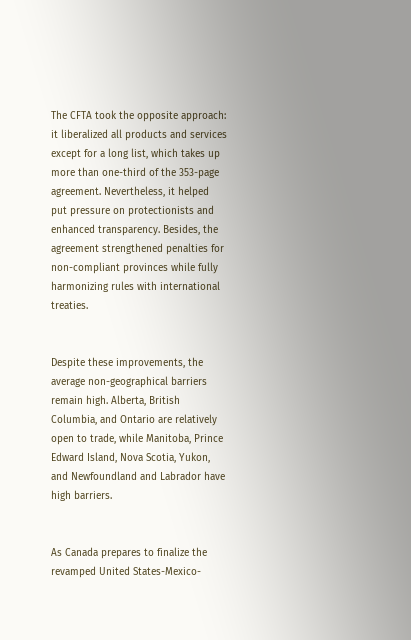The CFTA took the opposite approach: it liberalized all products and services except for a long list, which takes up more than one-third of the 353-page agreement. Nevertheless, it helped put pressure on protectionists and enhanced transparency. Besides, the agreement strengthened penalties for non-compliant provinces while fully harmonizing rules with international treaties.


Despite these improvements, the average non-geographical barriers remain high. Alberta, British Columbia, and Ontario are relatively open to trade, while Manitoba, Prince Edward Island, Nova Scotia, Yukon, and Newfoundland and Labrador have high barriers.


As Canada prepares to finalize the revamped United States-Mexico-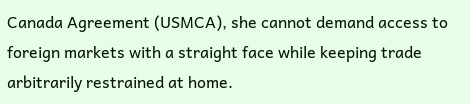Canada Agreement (USMCA), she cannot demand access to foreign markets with a straight face while keeping trade arbitrarily restrained at home.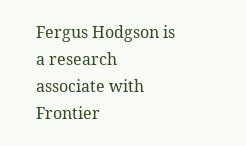Fergus Hodgson is a research associate with Frontier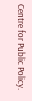Centre for Public Policy.